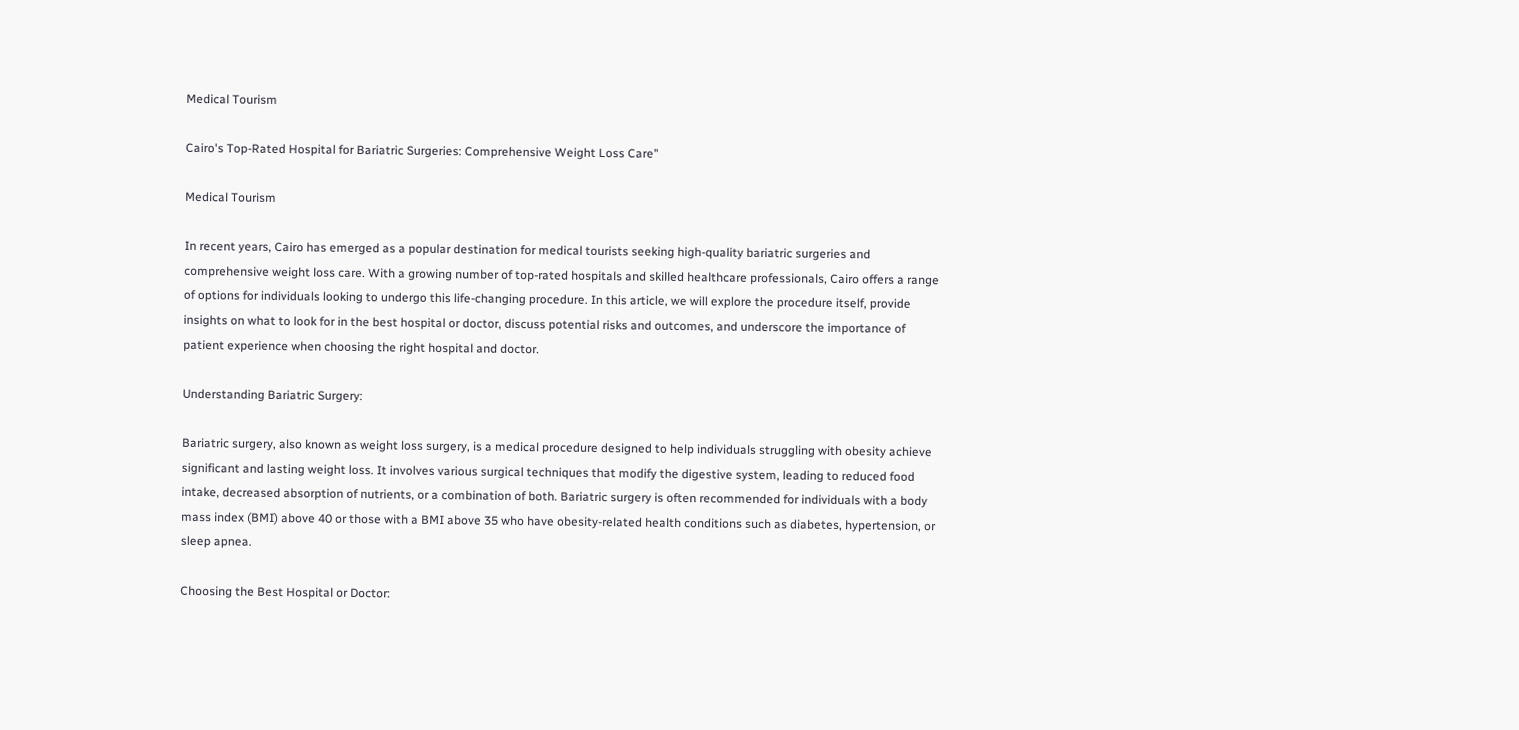Medical Tourism

Cairo's Top-Rated Hospital for Bariatric Surgeries: Comprehensive Weight Loss Care"

Medical Tourism

In recent years, Cairo has emerged as a popular destination for medical tourists seeking high-quality bariatric surgeries and comprehensive weight loss care. With a growing number of top-rated hospitals and skilled healthcare professionals, Cairo offers a range of options for individuals looking to undergo this life-changing procedure. In this article, we will explore the procedure itself, provide insights on what to look for in the best hospital or doctor, discuss potential risks and outcomes, and underscore the importance of patient experience when choosing the right hospital and doctor.

Understanding Bariatric Surgery:

Bariatric surgery, also known as weight loss surgery, is a medical procedure designed to help individuals struggling with obesity achieve significant and lasting weight loss. It involves various surgical techniques that modify the digestive system, leading to reduced food intake, decreased absorption of nutrients, or a combination of both. Bariatric surgery is often recommended for individuals with a body mass index (BMI) above 40 or those with a BMI above 35 who have obesity-related health conditions such as diabetes, hypertension, or sleep apnea.

Choosing the Best Hospital or Doctor: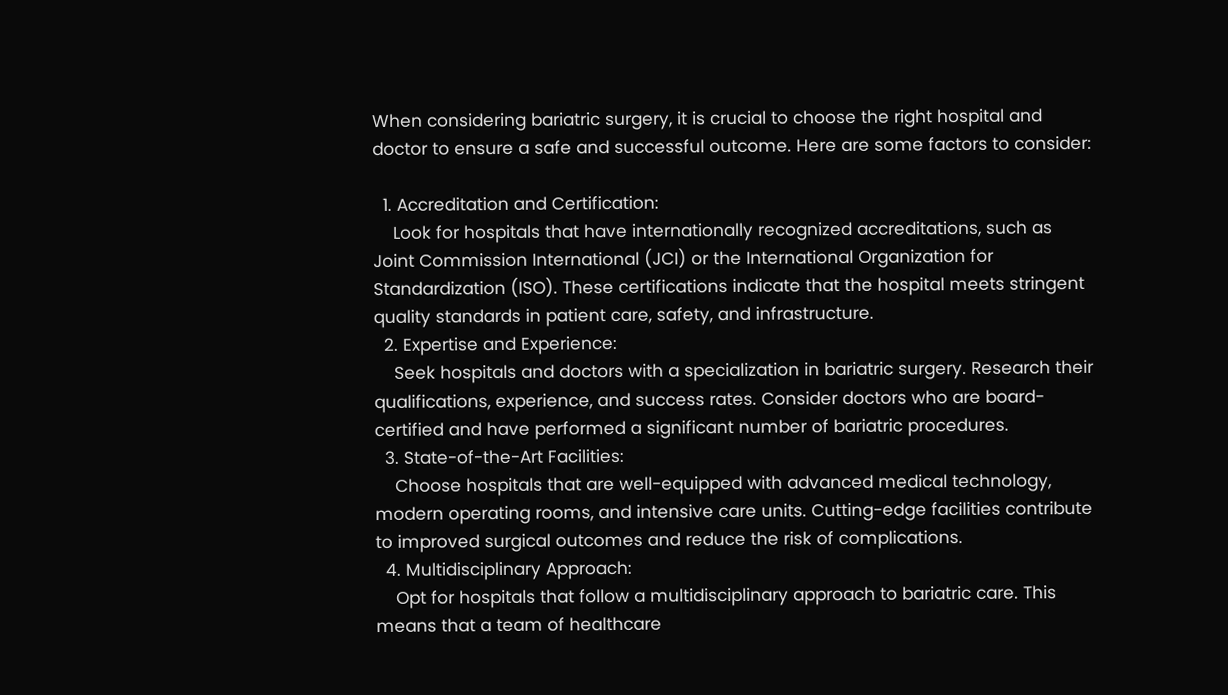When considering bariatric surgery, it is crucial to choose the right hospital and doctor to ensure a safe and successful outcome. Here are some factors to consider:

  1. Accreditation and Certification:
    Look for hospitals that have internationally recognized accreditations, such as Joint Commission International (JCI) or the International Organization for Standardization (ISO). These certifications indicate that the hospital meets stringent quality standards in patient care, safety, and infrastructure.
  2. Expertise and Experience:
    Seek hospitals and doctors with a specialization in bariatric surgery. Research their qualifications, experience, and success rates. Consider doctors who are board-certified and have performed a significant number of bariatric procedures.
  3. State-of-the-Art Facilities:
    Choose hospitals that are well-equipped with advanced medical technology, modern operating rooms, and intensive care units. Cutting-edge facilities contribute to improved surgical outcomes and reduce the risk of complications.
  4. Multidisciplinary Approach:
    Opt for hospitals that follow a multidisciplinary approach to bariatric care. This means that a team of healthcare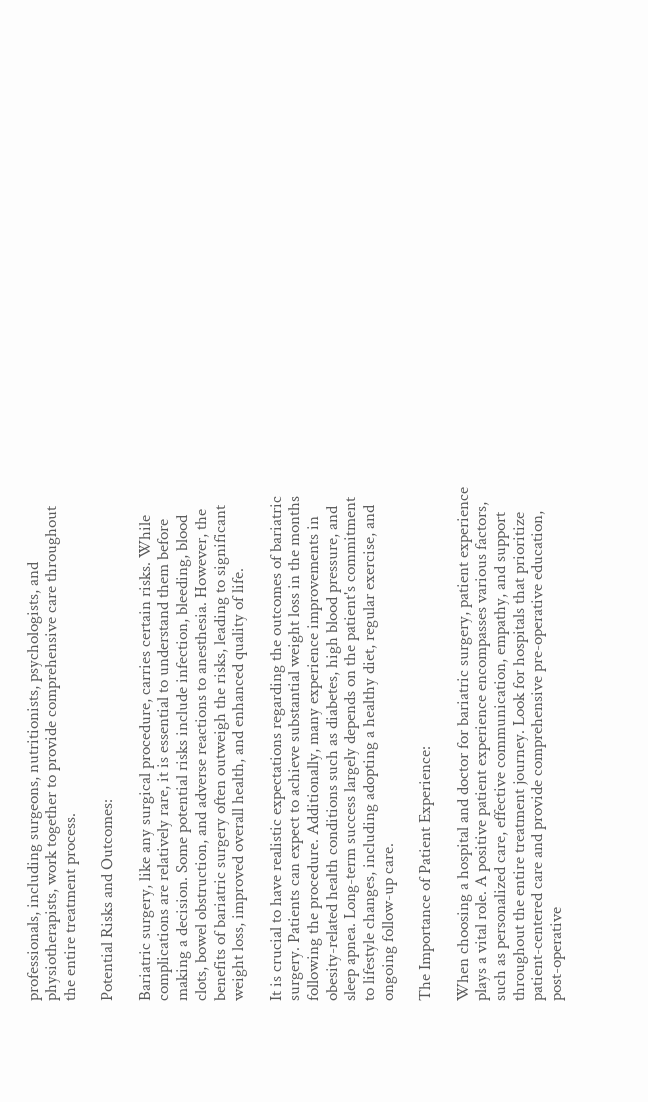professionals, including surgeons, nutritionists, psychologists, and physiotherapists, work together to provide comprehensive care throughout the entire treatment process.

Potential Risks and Outcomes:

Bariatric surgery, like any surgical procedure, carries certain risks. While complications are relatively rare, it is essential to understand them before making a decision. Some potential risks include infection, bleeding, blood clots, bowel obstruction, and adverse reactions to anesthesia. However, the benefits of bariatric surgery often outweigh the risks, leading to significant weight loss, improved overall health, and enhanced quality of life.

It is crucial to have realistic expectations regarding the outcomes of bariatric surgery. Patients can expect to achieve substantial weight loss in the months following the procedure. Additionally, many experience improvements in obesity-related health conditions such as diabetes, high blood pressure, and sleep apnea. Long-term success largely depends on the patient's commitment to lifestyle changes, including adopting a healthy diet, regular exercise, and ongoing follow-up care.

The Importance of Patient Experience:

When choosing a hospital and doctor for bariatric surgery, patient experience plays a vital role. A positive patient experience encompasses various factors, such as personalized care, effective communication, empathy, and support throughout the entire treatment journey. Look for hospitals that prioritize patient-centered care and provide comprehensive pre-operative education, post-operative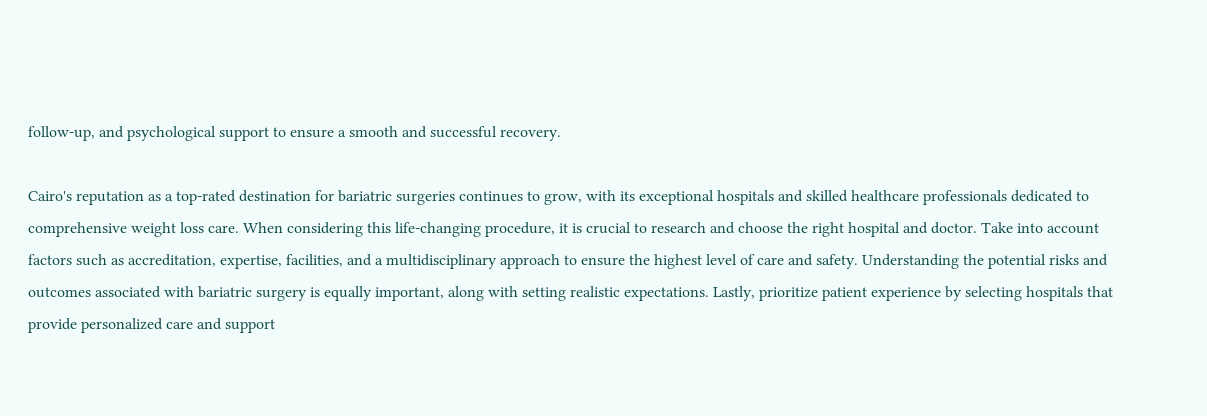follow-up, and psychological support to ensure a smooth and successful recovery.

Cairo's reputation as a top-rated destination for bariatric surgeries continues to grow, with its exceptional hospitals and skilled healthcare professionals dedicated to comprehensive weight loss care. When considering this life-changing procedure, it is crucial to research and choose the right hospital and doctor. Take into account factors such as accreditation, expertise, facilities, and a multidisciplinary approach to ensure the highest level of care and safety. Understanding the potential risks and outcomes associated with bariatric surgery is equally important, along with setting realistic expectations. Lastly, prioritize patient experience by selecting hospitals that provide personalized care and support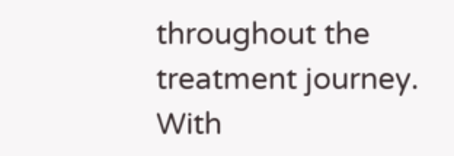throughout the treatment journey. With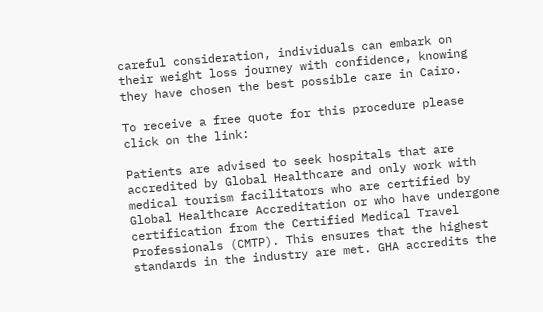careful consideration, individuals can embark on their weight loss journey with confidence, knowing they have chosen the best possible care in Cairo.

To receive a free quote for this procedure please click on the link:

Patients are advised to seek hospitals that are accredited by Global Healthcare and only work with medical tourism facilitators who are certified by Global Healthcare Accreditation or who have undergone certification from the Certified Medical Travel Professionals (CMTP). This ensures that the highest standards in the industry are met. GHA accredits the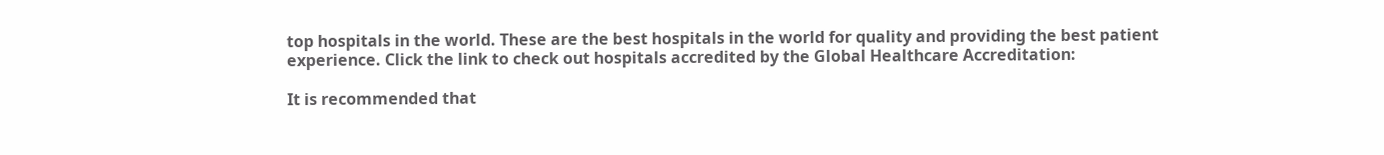top hospitals in the world. These are the best hospitals in the world for quality and providing the best patient experience. Click the link to check out hospitals accredited by the Global Healthcare Accreditation:

It is recommended that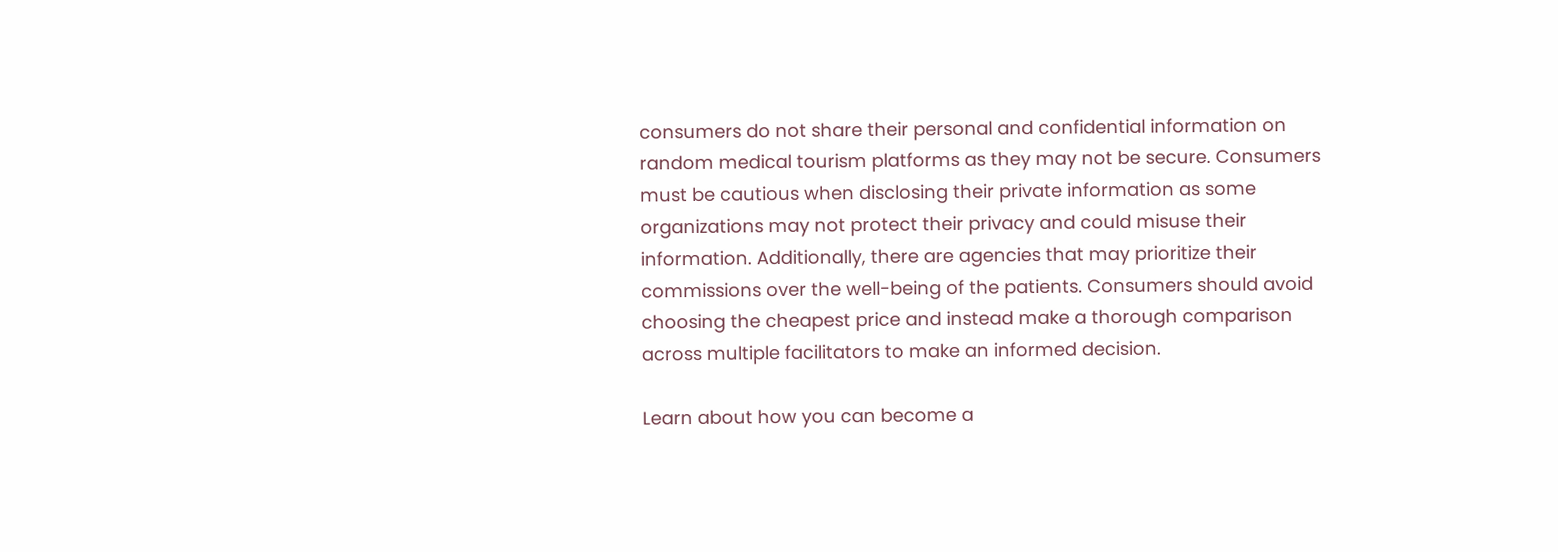consumers do not share their personal and confidential information on random medical tourism platforms as they may not be secure. Consumers must be cautious when disclosing their private information as some organizations may not protect their privacy and could misuse their information. Additionally, there are agencies that may prioritize their commissions over the well-being of the patients. Consumers should avoid choosing the cheapest price and instead make a thorough comparison across multiple facilitators to make an informed decision.

Learn about how you can become a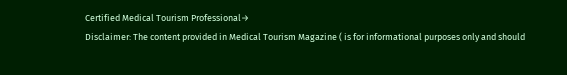Certified Medical Tourism Professional→
Disclaimer: The content provided in Medical Tourism Magazine ( is for informational purposes only and should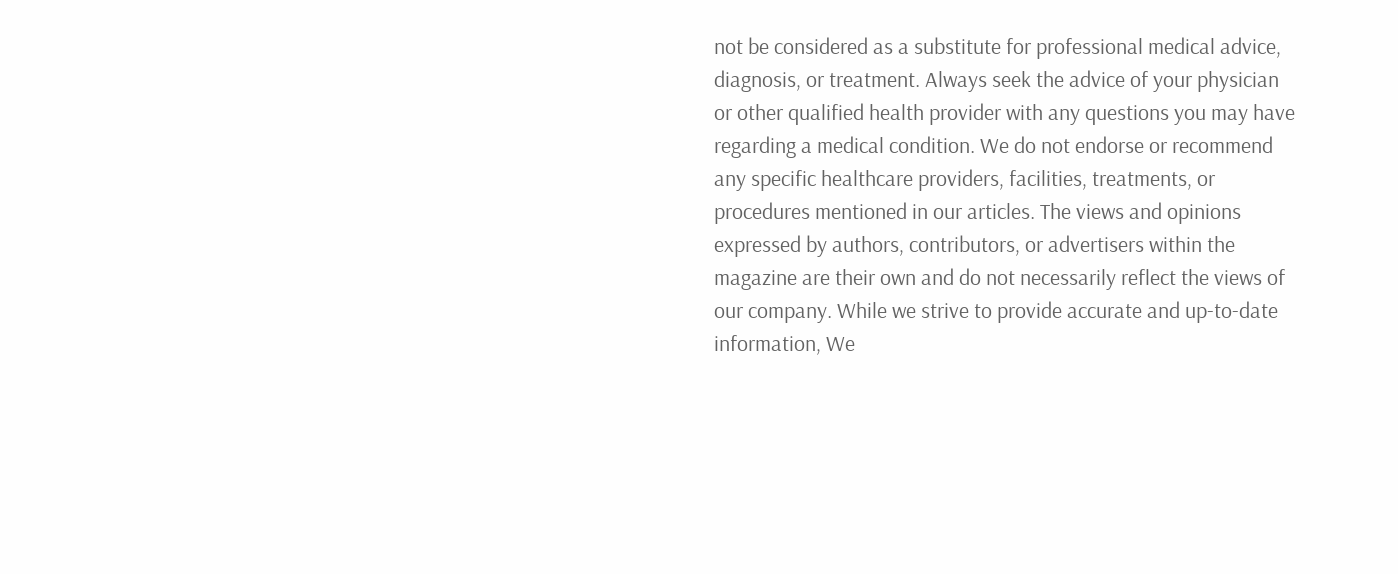not be considered as a substitute for professional medical advice, diagnosis, or treatment. Always seek the advice of your physician or other qualified health provider with any questions you may have regarding a medical condition. We do not endorse or recommend any specific healthcare providers, facilities, treatments, or procedures mentioned in our articles. The views and opinions expressed by authors, contributors, or advertisers within the magazine are their own and do not necessarily reflect the views of our company. While we strive to provide accurate and up-to-date information, We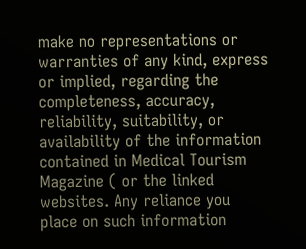make no representations or warranties of any kind, express or implied, regarding the completeness, accuracy, reliability, suitability, or availability of the information contained in Medical Tourism Magazine ( or the linked websites. Any reliance you place on such information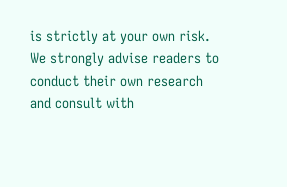is strictly at your own risk. We strongly advise readers to conduct their own research and consult with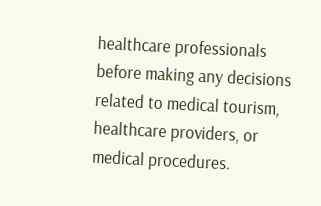healthcare professionals before making any decisions related to medical tourism, healthcare providers, or medical procedures.